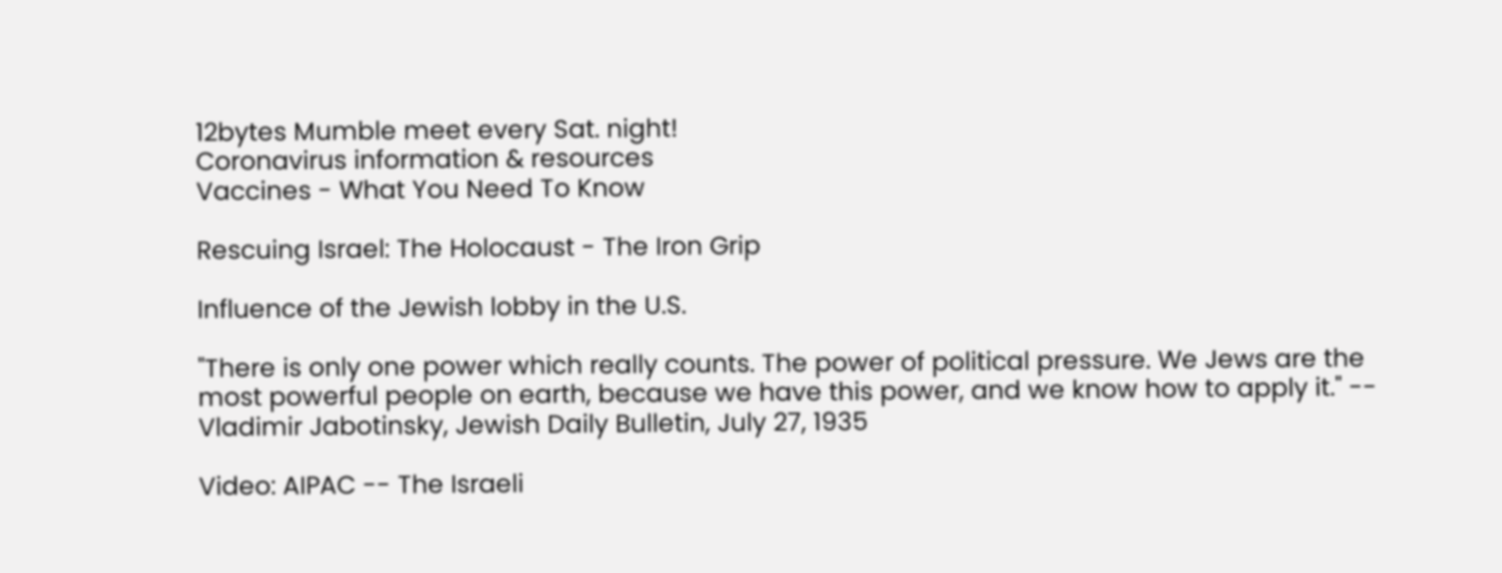12bytes Mumble meet every Sat. night!
Coronavirus information & resources
Vaccines - What You Need To Know

Rescuing Israel: The Holocaust - The Iron Grip

Influence of the Jewish lobby in the U.S.

"There is only one power which really counts. The power of political pressure. We Jews are the most powerful people on earth, because we have this power, and we know how to apply it." -- Vladimir Jabotinsky, Jewish Daily Bulletin, July 27, 1935

Video: AIPAC -- The Israeli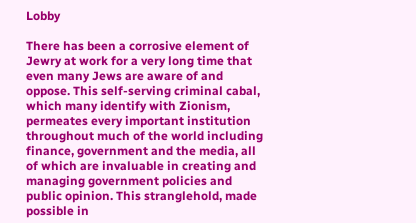Lobby

There has been a corrosive element of Jewry at work for a very long time that even many Jews are aware of and oppose. This self-serving criminal cabal, which many identify with Zionism, permeates every important institution throughout much of the world including finance, government and the media, all of which are invaluable in creating and managing government policies and public opinion. This stranglehold, made possible in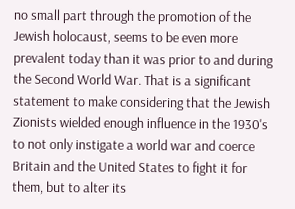no small part through the promotion of the Jewish holocaust, seems to be even more prevalent today than it was prior to and during the Second World War. That is a significant statement to make considering that the Jewish Zionists wielded enough influence in the 1930's to not only instigate a world war and coerce Britain and the United States to fight it for them, but to alter its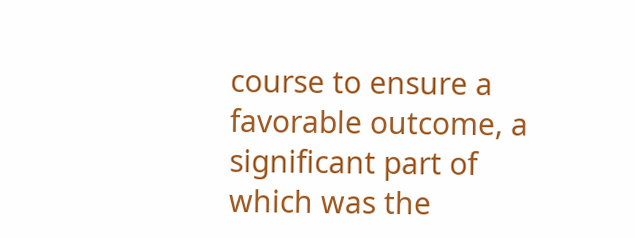course to ensure a favorable outcome, a significant part of which was the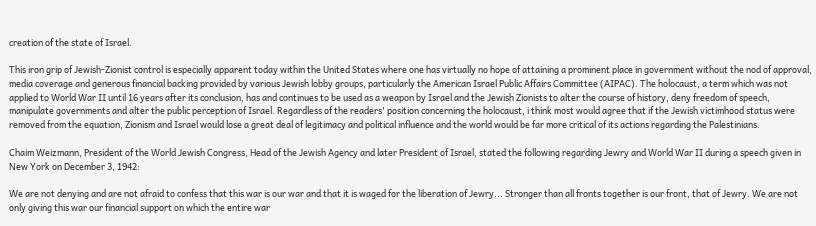creation of the state of Israel.

This iron grip of Jewish-Zionist control is especially apparent today within the United States where one has virtually no hope of attaining a prominent place in government without the nod of approval, media coverage and generous financial backing provided by various Jewish lobby groups, particularly the American Israel Public Affairs Committee (AIPAC). The holocaust, a term which was not applied to World War II until 16 years after its conclusion, has and continues to be used as a weapon by Israel and the Jewish Zionists to alter the course of history, deny freedom of speech, manipulate governments and alter the public perception of Israel. Regardless of the readers' position concerning the holocaust, i think most would agree that if the Jewish victimhood status were removed from the equation, Zionism and Israel would lose a great deal of legitimacy and political influence and the world would be far more critical of its actions regarding the Palestinians.

Chaim Weizmann, President of the World Jewish Congress, Head of the Jewish Agency and later President of Israel, stated the following regarding Jewry and World War II during a speech given in New York on December 3, 1942:

We are not denying and are not afraid to confess that this war is our war and that it is waged for the liberation of Jewry... Stronger than all fronts together is our front, that of Jewry. We are not only giving this war our financial support on which the entire war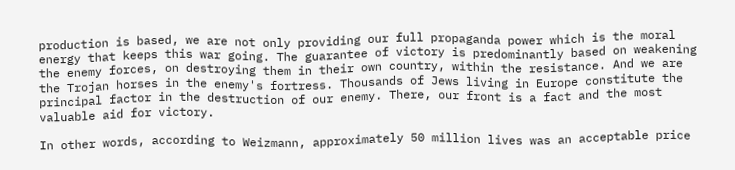production is based, we are not only providing our full propaganda power which is the moral energy that keeps this war going. The guarantee of victory is predominantly based on weakening the enemy forces, on destroying them in their own country, within the resistance. And we are the Trojan horses in the enemy's fortress. Thousands of Jews living in Europe constitute the principal factor in the destruction of our enemy. There, our front is a fact and the most valuable aid for victory.

In other words, according to Weizmann, approximately 50 million lives was an acceptable price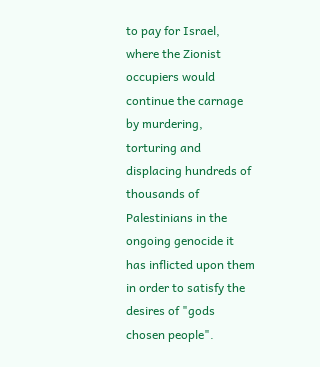to pay for Israel, where the Zionist occupiers would continue the carnage by murdering, torturing and displacing hundreds of thousands of Palestinians in the ongoing genocide it has inflicted upon them in order to satisfy the desires of "gods chosen people".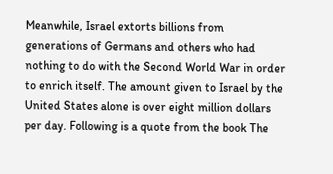Meanwhile, Israel extorts billions from generations of Germans and others who had nothing to do with the Second World War in order to enrich itself. The amount given to Israel by the United States alone is over eight million dollars per day. Following is a quote from the book The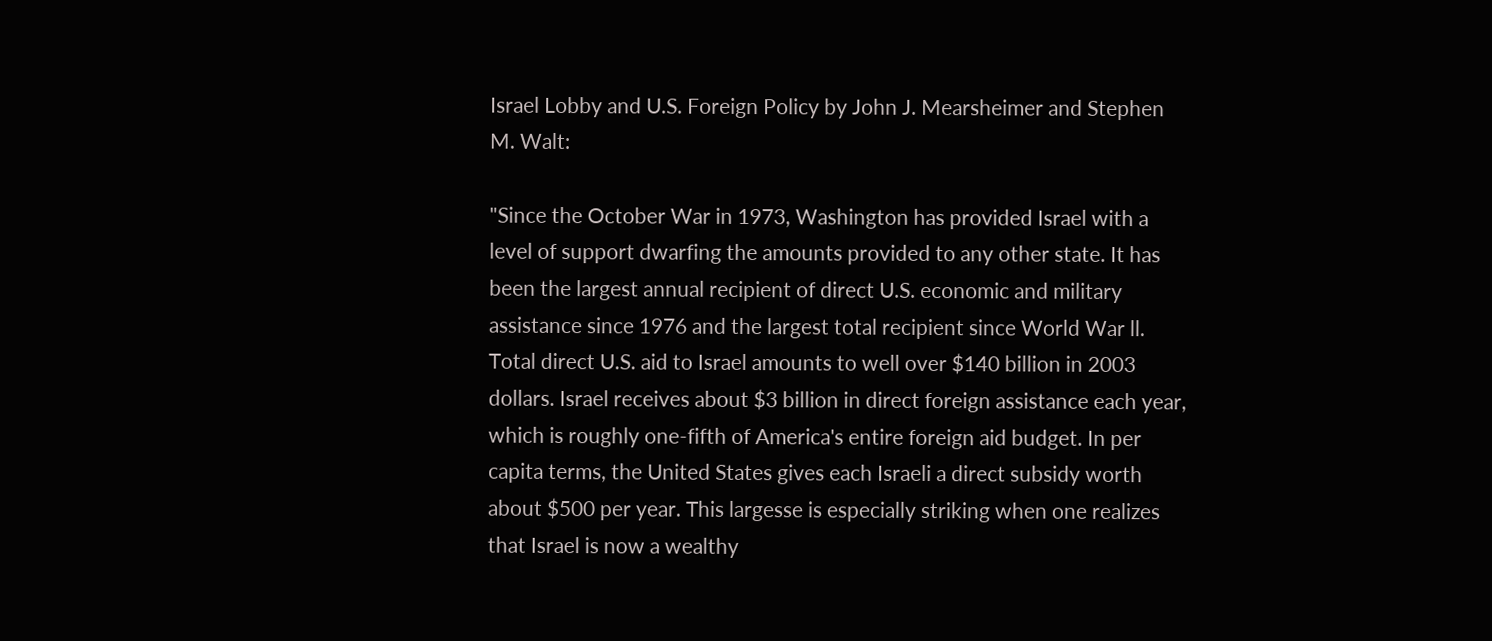Israel Lobby and U.S. Foreign Policy by John J. Mearsheimer and Stephen M. Walt:

"Since the October War in 1973, Washington has provided Israel with a level of support dwarfing the amounts provided to any other state. It has been the largest annual recipient of direct U.S. economic and military assistance since 1976 and the largest total recipient since World War ll. Total direct U.S. aid to Israel amounts to well over $140 billion in 2003 dollars. Israel receives about $3 billion in direct foreign assistance each year, which is roughly one-fifth of America's entire foreign aid budget. In per capita terms, the United States gives each Israeli a direct subsidy worth about $500 per year. This largesse is especially striking when one realizes that Israel is now a wealthy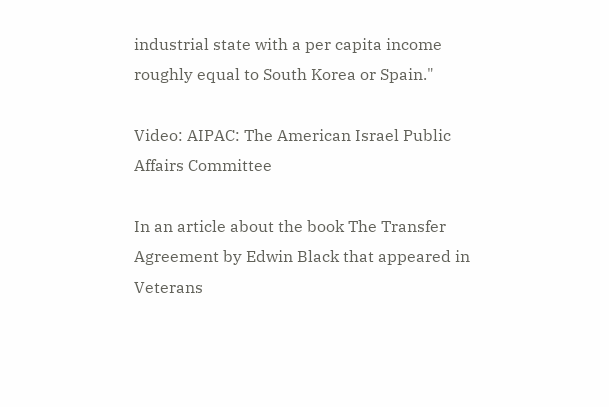industrial state with a per capita income roughly equal to South Korea or Spain."

Video: AIPAC: The American Israel Public Affairs Committee

In an article about the book The Transfer Agreement by Edwin Black that appeared in Veterans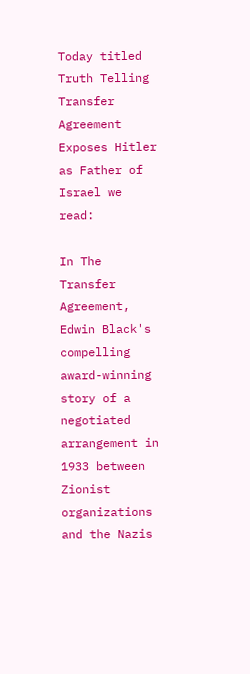Today titled Truth Telling Transfer Agreement Exposes Hitler as Father of Israel we read:

In The Transfer Agreement, Edwin Black's compelling award-winning story of a negotiated arrangement in 1933 between Zionist organizations and the Nazis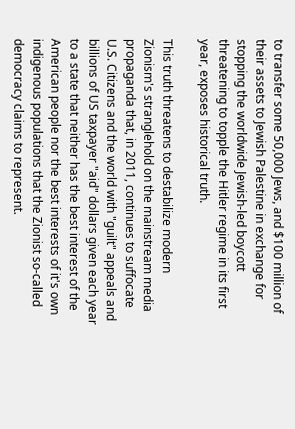to transfer some 50,000 Jews, and $100 million of their assets to Jewish Palestine in exchange for stopping the worldwide Jewish-led boycott threatening to topple the Hitler regime in its first year, exposes historical truth.

This truth threatens to destabilize modern Zionism's stranglehold on the mainstream media propaganda that, in 2011, continues to suffocate U.S. Citizens and the world with "guilt" appeals and billions of US taxpayer "aid" dollars given each year to a state that neither has the best interest of the American people nor the best interests of it's own indigenous populations that the Zionist so-called democracy claims to represent.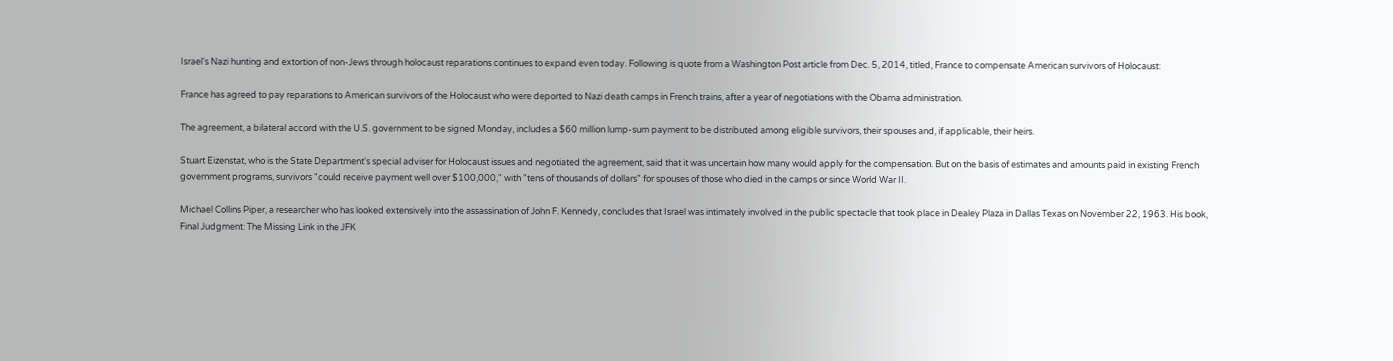Israel's Nazi hunting and extortion of non-Jews through holocaust reparations continues to expand even today. Following is quote from a Washington Post article from Dec. 5, 2014, titled, France to compensate American survivors of Holocaust:

France has agreed to pay reparations to American survivors of the Holocaust who were deported to Nazi death camps in French trains, after a year of negotiations with the Obama administration.

The agreement, a bilateral accord with the U.S. government to be signed Monday, includes a $60 million lump-sum payment to be distributed among eligible survivors, their spouses and, if applicable, their heirs.

Stuart Eizenstat, who is the State Department's special adviser for Holocaust issues and negotiated the agreement, said that it was uncertain how many would apply for the compensation. But on the basis of estimates and amounts paid in existing French government programs, survivors "could receive payment well over $100,000," with "tens of thousands of dollars" for spouses of those who died in the camps or since World War II.

Michael Collins Piper, a researcher who has looked extensively into the assassination of John F. Kennedy, concludes that Israel was intimately involved in the public spectacle that took place in Dealey Plaza in Dallas Texas on November 22, 1963. His book, Final Judgment: The Missing Link in the JFK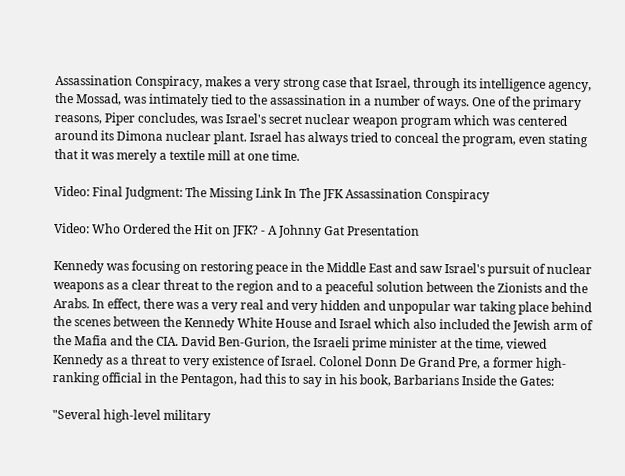Assassination Conspiracy, makes a very strong case that Israel, through its intelligence agency, the Mossad, was intimately tied to the assassination in a number of ways. One of the primary reasons, Piper concludes, was Israel's secret nuclear weapon program which was centered around its Dimona nuclear plant. Israel has always tried to conceal the program, even stating that it was merely a textile mill at one time.

Video: Final Judgment: The Missing Link In The JFK Assassination Conspiracy

Video: Who Ordered the Hit on JFK? - A Johnny Gat Presentation

Kennedy was focusing on restoring peace in the Middle East and saw Israel's pursuit of nuclear weapons as a clear threat to the region and to a peaceful solution between the Zionists and the Arabs. In effect, there was a very real and very hidden and unpopular war taking place behind the scenes between the Kennedy White House and Israel which also included the Jewish arm of the Mafia and the CIA. David Ben-Gurion, the Israeli prime minister at the time, viewed Kennedy as a threat to very existence of Israel. Colonel Donn De Grand Pre, a former high-ranking official in the Pentagon, had this to say in his book, Barbarians Inside the Gates:

"Several high-level military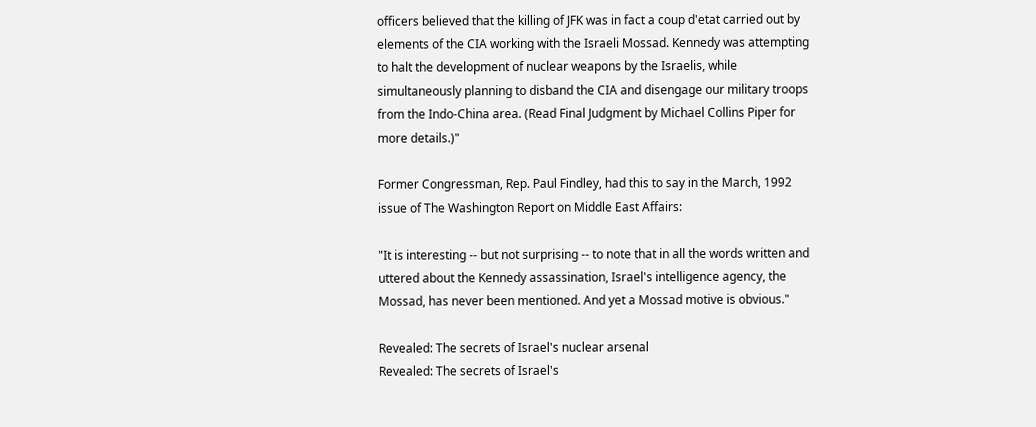officers believed that the killing of JFK was in fact a coup d'etat carried out by elements of the CIA working with the Israeli Mossad. Kennedy was attempting to halt the development of nuclear weapons by the Israelis, while simultaneously planning to disband the CIA and disengage our military troops from the Indo-China area. (Read Final Judgment by Michael Collins Piper for more details.)"

Former Congressman, Rep. Paul Findley, had this to say in the March, 1992 issue of The Washington Report on Middle East Affairs:

"It is interesting -- but not surprising -- to note that in all the words written and uttered about the Kennedy assassination, Israel's intelligence agency, the Mossad, has never been mentioned. And yet a Mossad motive is obvious."

Revealed: The secrets of Israel's nuclear arsenal
Revealed: The secrets of Israel's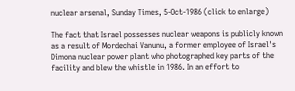nuclear arsenal, Sunday Times, 5-Oct-1986 (click to enlarge)

The fact that Israel possesses nuclear weapons is publicly known as a result of Mordechai Vanunu, a former employee of Israel's Dimona nuclear power plant who photographed key parts of the facility and blew the whistle in 1986. In an effort to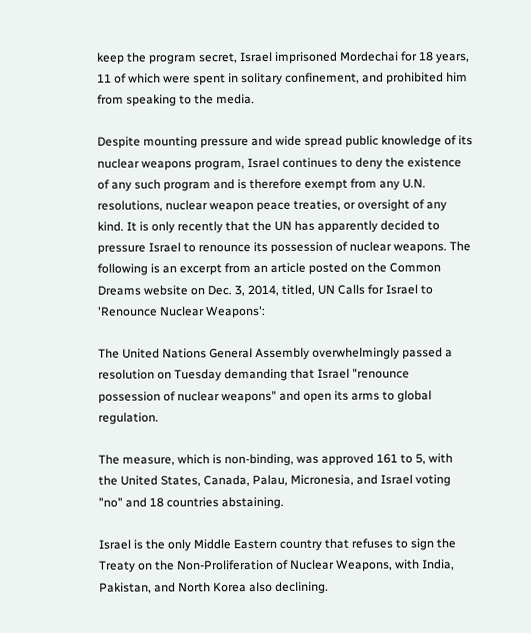keep the program secret, Israel imprisoned Mordechai for 18 years, 11 of which were spent in solitary confinement, and prohibited him from speaking to the media.

Despite mounting pressure and wide spread public knowledge of its nuclear weapons program, Israel continues to deny the existence of any such program and is therefore exempt from any U.N. resolutions, nuclear weapon peace treaties, or oversight of any kind. It is only recently that the UN has apparently decided to pressure Israel to renounce its possession of nuclear weapons. The following is an excerpt from an article posted on the Common Dreams website on Dec. 3, 2014, titled, UN Calls for Israel to 'Renounce Nuclear Weapons':

The United Nations General Assembly overwhelmingly passed a resolution on Tuesday demanding that Israel "renounce possession of nuclear weapons" and open its arms to global regulation.

The measure, which is non-binding, was approved 161 to 5, with the United States, Canada, Palau, Micronesia, and Israel voting "no" and 18 countries abstaining.

Israel is the only Middle Eastern country that refuses to sign the Treaty on the Non-Proliferation of Nuclear Weapons, with India, Pakistan, and North Korea also declining.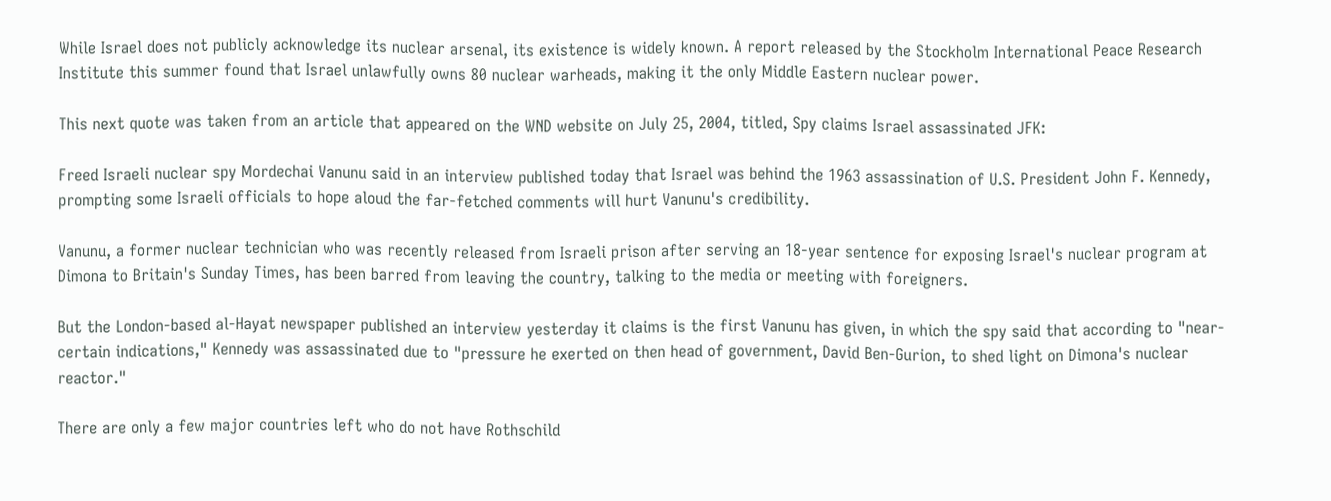While Israel does not publicly acknowledge its nuclear arsenal, its existence is widely known. A report released by the Stockholm International Peace Research Institute this summer found that Israel unlawfully owns 80 nuclear warheads, making it the only Middle Eastern nuclear power.

This next quote was taken from an article that appeared on the WND website on July 25, 2004, titled, Spy claims Israel assassinated JFK:

Freed Israeli nuclear spy Mordechai Vanunu said in an interview published today that Israel was behind the 1963 assassination of U.S. President John F. Kennedy, prompting some Israeli officials to hope aloud the far-fetched comments will hurt Vanunu's credibility.

Vanunu, a former nuclear technician who was recently released from Israeli prison after serving an 18-year sentence for exposing Israel's nuclear program at Dimona to Britain's Sunday Times, has been barred from leaving the country, talking to the media or meeting with foreigners.

But the London-based al-Hayat newspaper published an interview yesterday it claims is the first Vanunu has given, in which the spy said that according to "near-certain indications," Kennedy was assassinated due to "pressure he exerted on then head of government, David Ben-Gurion, to shed light on Dimona's nuclear reactor."

There are only a few major countries left who do not have Rothschild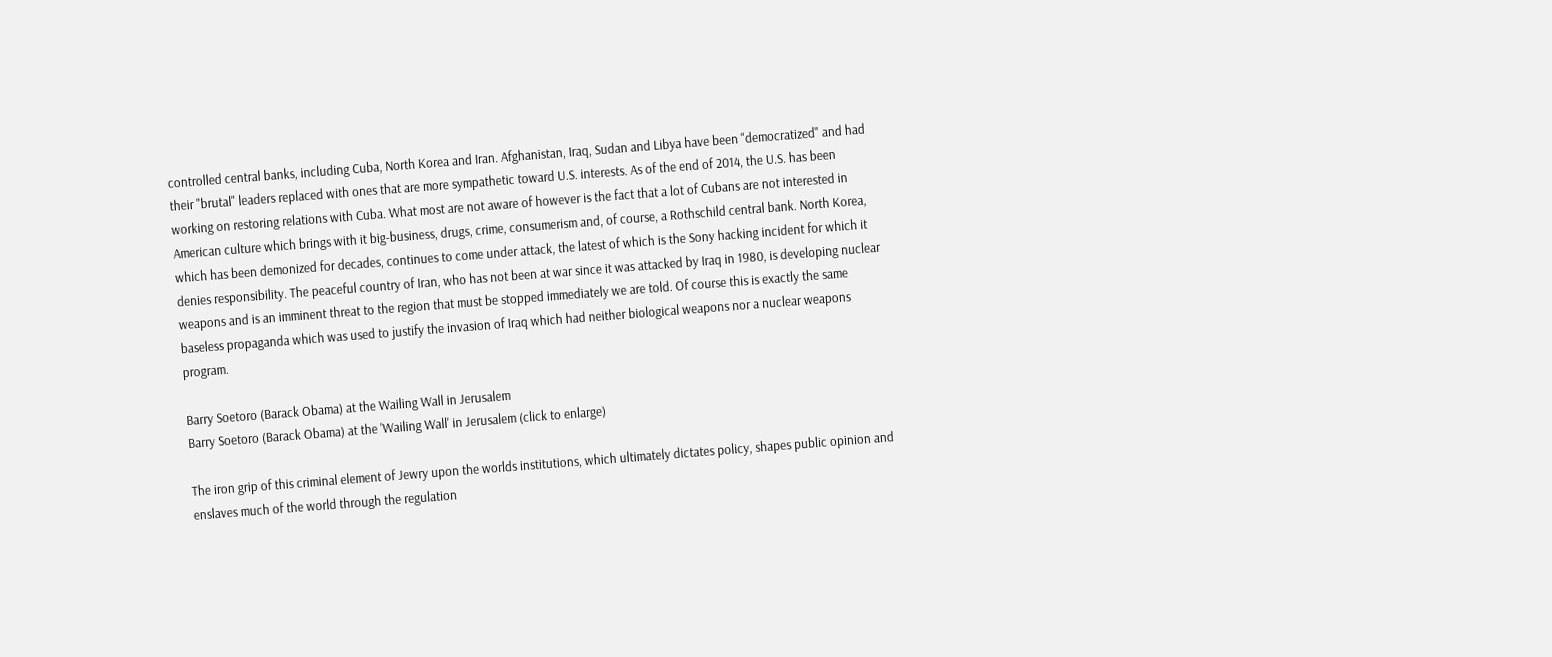controlled central banks, including Cuba, North Korea and Iran. Afghanistan, Iraq, Sudan and Libya have been "democratized" and had their "brutal" leaders replaced with ones that are more sympathetic toward U.S. interests. As of the end of 2014, the U.S. has been working on restoring relations with Cuba. What most are not aware of however is the fact that a lot of Cubans are not interested in American culture which brings with it big-business, drugs, crime, consumerism and, of course, a Rothschild central bank. North Korea, which has been demonized for decades, continues to come under attack, the latest of which is the Sony hacking incident for which it denies responsibility. The peaceful country of Iran, who has not been at war since it was attacked by Iraq in 1980, is developing nuclear weapons and is an imminent threat to the region that must be stopped immediately we are told. Of course this is exactly the same baseless propaganda which was used to justify the invasion of Iraq which had neither biological weapons nor a nuclear weapons program.

Barry Soetoro (Barack Obama) at the Wailing Wall in Jerusalem
Barry Soetoro (Barack Obama) at the 'Wailing Wall' in Jerusalem (click to enlarge)

The iron grip of this criminal element of Jewry upon the worlds institutions, which ultimately dictates policy, shapes public opinion and enslaves much of the world through the regulation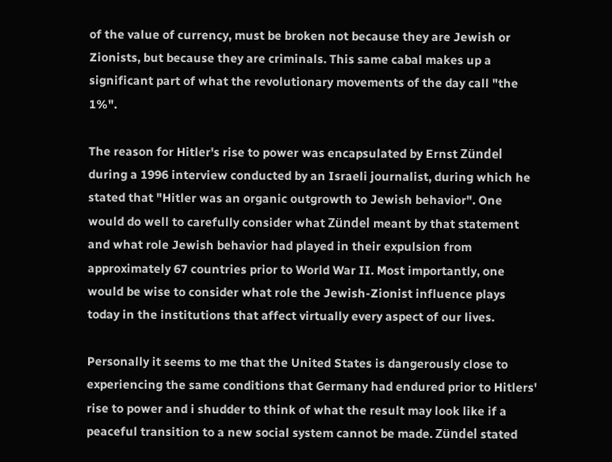of the value of currency, must be broken not because they are Jewish or Zionists, but because they are criminals. This same cabal makes up a significant part of what the revolutionary movements of the day call "the 1%".

The reason for Hitler's rise to power was encapsulated by Ernst Zündel during a 1996 interview conducted by an Israeli journalist, during which he stated that "Hitler was an organic outgrowth to Jewish behavior". One would do well to carefully consider what Zündel meant by that statement and what role Jewish behavior had played in their expulsion from approximately 67 countries prior to World War II. Most importantly, one would be wise to consider what role the Jewish-Zionist influence plays today in the institutions that affect virtually every aspect of our lives.

Personally it seems to me that the United States is dangerously close to experiencing the same conditions that Germany had endured prior to Hitlers' rise to power and i shudder to think of what the result may look like if a peaceful transition to a new social system cannot be made. Zündel stated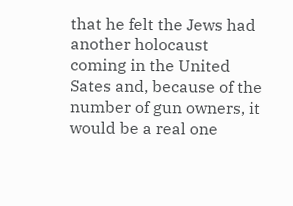that he felt the Jews had another holocaust coming in the United Sates and, because of the number of gun owners, it would be a real one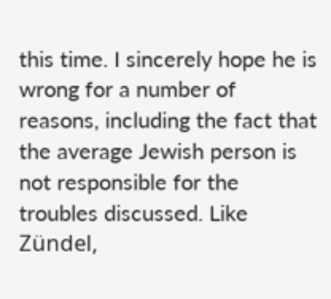this time. I sincerely hope he is wrong for a number of reasons, including the fact that the average Jewish person is not responsible for the troubles discussed. Like Zündel,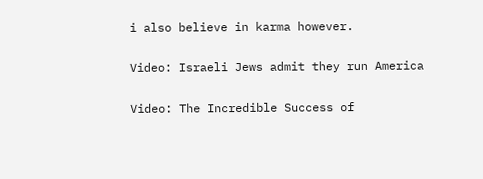i also believe in karma however.

Video: Israeli Jews admit they run America

Video: The Incredible Success of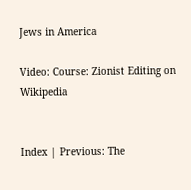Jews in America

Video: Course: Zionist Editing on Wikipedia


Index | Previous: The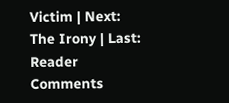Victim | Next: The Irony | Last: Reader Comments